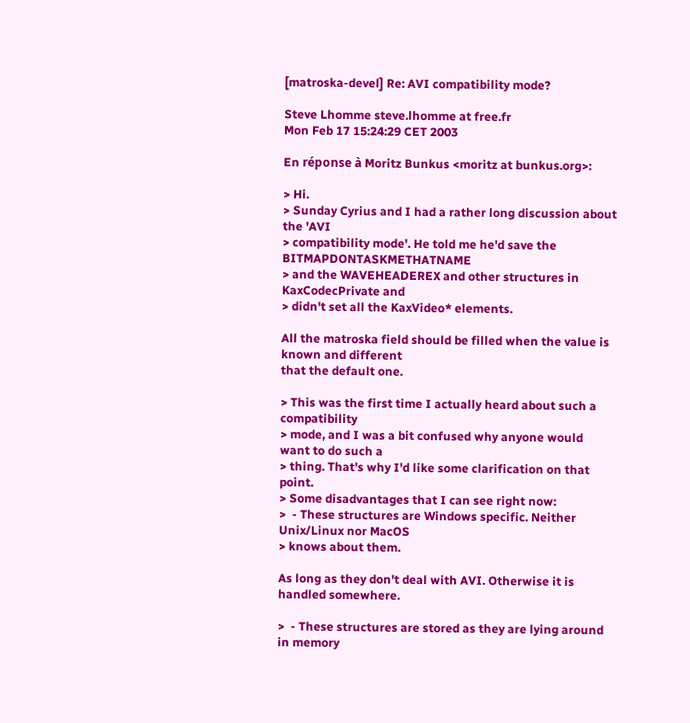[matroska-devel] Re: AVI compatibility mode?

Steve Lhomme steve.lhomme at free.fr
Mon Feb 17 15:24:29 CET 2003

En réponse à Moritz Bunkus <moritz at bunkus.org>:

> Hi.
> Sunday Cyrius and I had a rather long discussion about the 'AVI
> compatibility mode'. He told me he'd save the BITMAPDONTASKMETHATNAME
> and the WAVEHEADEREX and other structures in KaxCodecPrivate and
> didn't set all the KaxVideo* elements.

All the matroska field should be filled when the value is known and different
that the default one.

> This was the first time I actually heard about such a compatibility
> mode, and I was a bit confused why anyone would want to do such a
> thing. That's why I'd like some clarification on that point.
> Some disadvantages that I can see right now:
>  - These structures are Windows specific. Neither Unix/Linux nor MacOS
> knows about them.

As long as they don't deal with AVI. Otherwise it is handled somewhere.

>  - These structures are stored as they are lying around in memory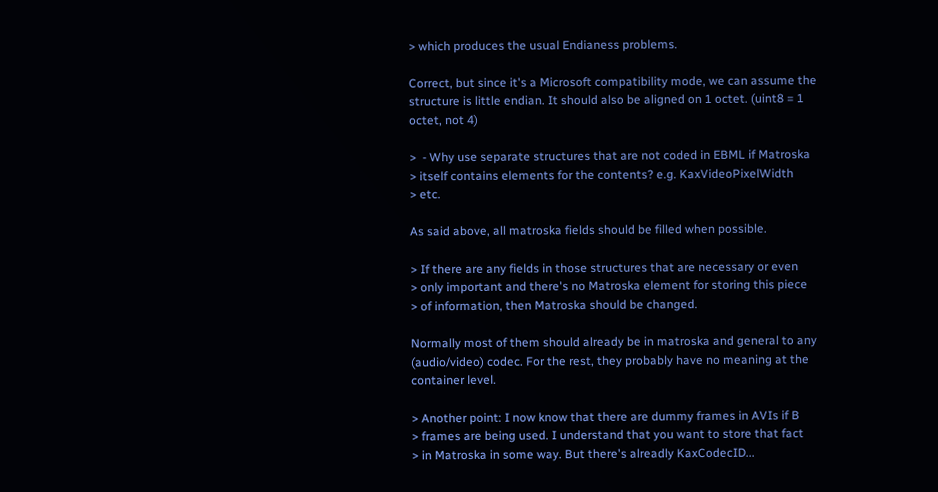> which produces the usual Endianess problems.

Correct, but since it's a Microsoft compatibility mode, we can assume the
structure is little endian. It should also be aligned on 1 octet. (uint8 = 1
octet, not 4)

>  - Why use separate structures that are not coded in EBML if Matroska
> itself contains elements for the contents? e.g. KaxVideoPixelWidth
> etc.

As said above, all matroska fields should be filled when possible.

> If there are any fields in those structures that are necessary or even
> only important and there's no Matroska element for storing this piece
> of information, then Matroska should be changed.

Normally most of them should already be in matroska and general to any
(audio/video) codec. For the rest, they probably have no meaning at the
container level.

> Another point: I now know that there are dummy frames in AVIs if B
> frames are being used. I understand that you want to store that fact
> in Matroska in some way. But there's alreadly KaxCodecID...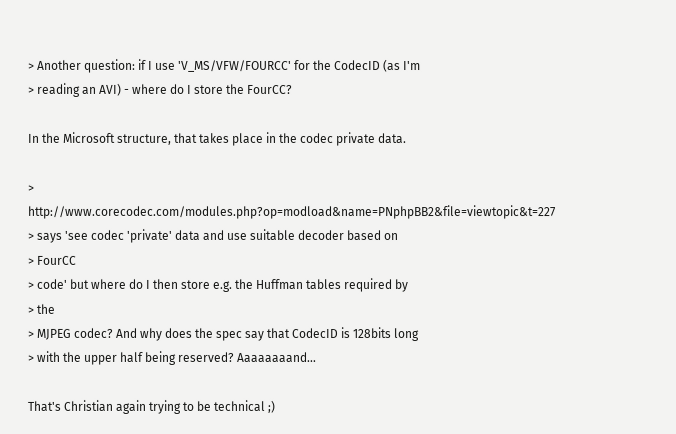> Another question: if I use 'V_MS/VFW/FOURCC' for the CodecID (as I'm
> reading an AVI) - where do I store the FourCC?

In the Microsoft structure, that takes place in the codec private data.

> http://www.corecodec.com/modules.php?op=modload&name=PNphpBB2&file=viewtopic&t=227
> says 'see codec 'private' data and use suitable decoder based on
> FourCC
> code' but where do I then store e.g. the Huffman tables required by
> the
> MJPEG codec? And why does the spec say that CodecID is 128bits long
> with the upper half being reserved? Aaaaaaaand...

That's Christian again trying to be technical ;)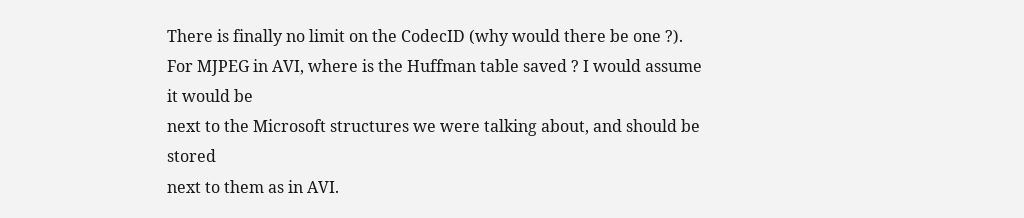There is finally no limit on the CodecID (why would there be one ?).
For MJPEG in AVI, where is the Huffman table saved ? I would assume it would be
next to the Microsoft structures we were talking about, and should be stored
next to them as in AVI.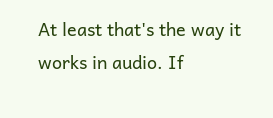At least that's the way it works in audio. If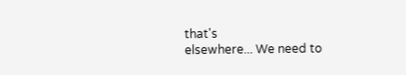that's
elsewhere... We need to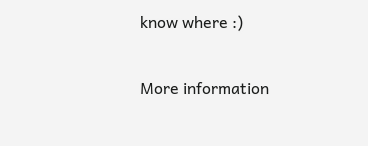know where :)

More information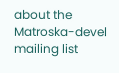about the Matroska-devel mailing list